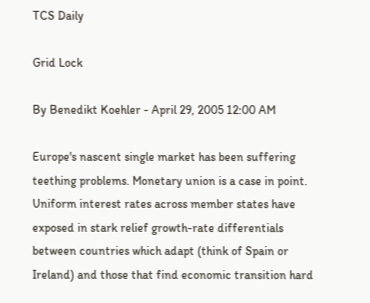TCS Daily

Grid Lock

By Benedikt Koehler - April 29, 2005 12:00 AM

Europe's nascent single market has been suffering teething problems. Monetary union is a case in point. Uniform interest rates across member states have exposed in stark relief growth-rate differentials between countries which adapt (think of Spain or Ireland) and those that find economic transition hard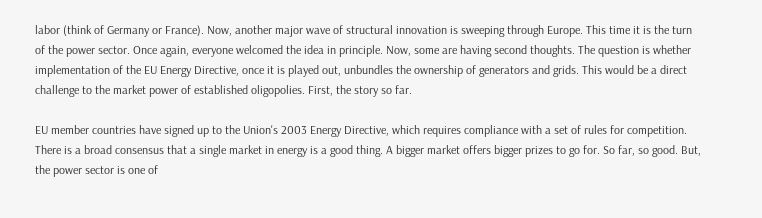labor (think of Germany or France). Now, another major wave of structural innovation is sweeping through Europe. This time it is the turn of the power sector. Once again, everyone welcomed the idea in principle. Now, some are having second thoughts. The question is whether implementation of the EU Energy Directive, once it is played out, unbundles the ownership of generators and grids. This would be a direct challenge to the market power of established oligopolies. First, the story so far.

EU member countries have signed up to the Union's 2003 Energy Directive, which requires compliance with a set of rules for competition. There is a broad consensus that a single market in energy is a good thing. A bigger market offers bigger prizes to go for. So far, so good. But, the power sector is one of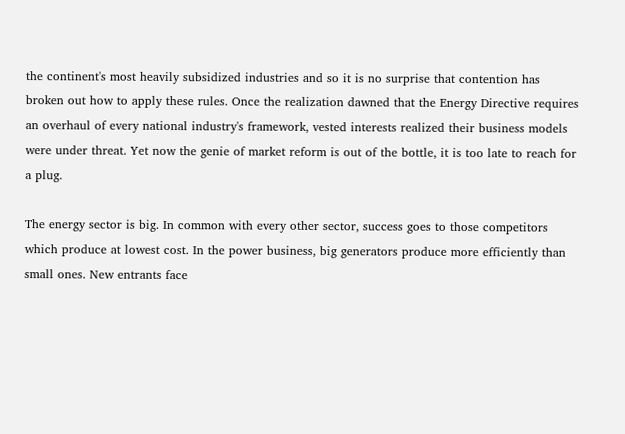the continent's most heavily subsidized industries and so it is no surprise that contention has broken out how to apply these rules. Once the realization dawned that the Energy Directive requires an overhaul of every national industry's framework, vested interests realized their business models were under threat. Yet now the genie of market reform is out of the bottle, it is too late to reach for a plug.

The energy sector is big. In common with every other sector, success goes to those competitors which produce at lowest cost. In the power business, big generators produce more efficiently than small ones. New entrants face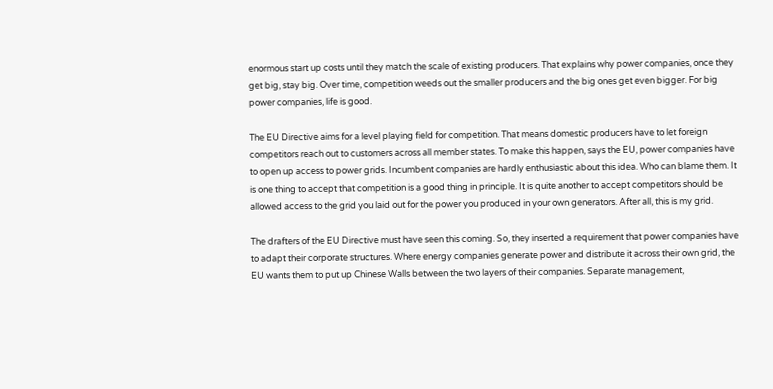enormous start up costs until they match the scale of existing producers. That explains why power companies, once they get big, stay big. Over time, competition weeds out the smaller producers and the big ones get even bigger. For big power companies, life is good.

The EU Directive aims for a level playing field for competition. That means domestic producers have to let foreign competitors reach out to customers across all member states. To make this happen, says the EU, power companies have to open up access to power grids. Incumbent companies are hardly enthusiastic about this idea. Who can blame them. It is one thing to accept that competition is a good thing in principle. It is quite another to accept competitors should be allowed access to the grid you laid out for the power you produced in your own generators. After all, this is my grid.

The drafters of the EU Directive must have seen this coming. So, they inserted a requirement that power companies have to adapt their corporate structures. Where energy companies generate power and distribute it across their own grid, the EU wants them to put up Chinese Walls between the two layers of their companies. Separate management,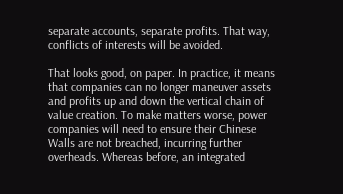separate accounts, separate profits. That way, conflicts of interests will be avoided.

That looks good, on paper. In practice, it means that companies can no longer maneuver assets and profits up and down the vertical chain of value creation. To make matters worse, power companies will need to ensure their Chinese Walls are not breached, incurring further overheads. Whereas before, an integrated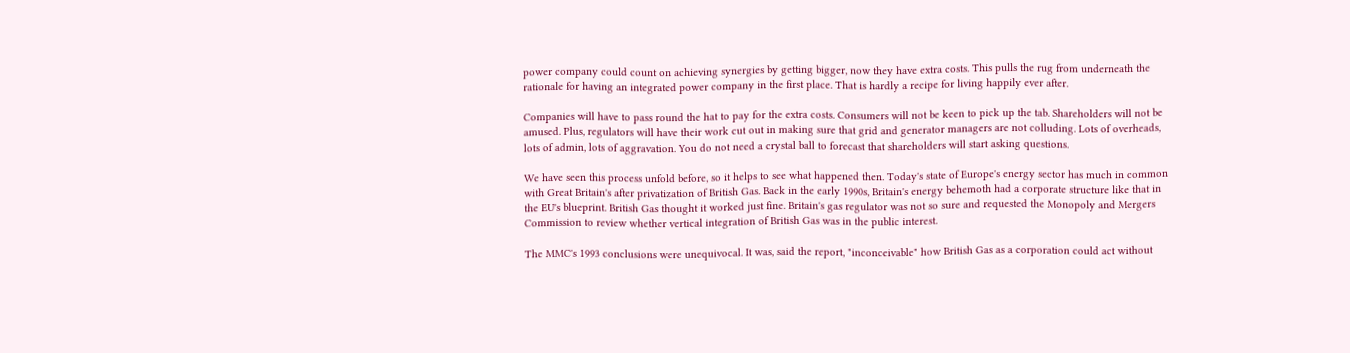power company could count on achieving synergies by getting bigger, now they have extra costs. This pulls the rug from underneath the rationale for having an integrated power company in the first place. That is hardly a recipe for living happily ever after.

Companies will have to pass round the hat to pay for the extra costs. Consumers will not be keen to pick up the tab. Shareholders will not be amused. Plus, regulators will have their work cut out in making sure that grid and generator managers are not colluding. Lots of overheads, lots of admin, lots of aggravation. You do not need a crystal ball to forecast that shareholders will start asking questions.

We have seen this process unfold before, so it helps to see what happened then. Today's state of Europe's energy sector has much in common with Great Britain's after privatization of British Gas. Back in the early 1990s, Britain's energy behemoth had a corporate structure like that in the EU's blueprint. British Gas thought it worked just fine. Britain's gas regulator was not so sure and requested the Monopoly and Mergers Commission to review whether vertical integration of British Gas was in the public interest.

The MMC's 1993 conclusions were unequivocal. It was, said the report, "inconceivable" how British Gas as a corporation could act without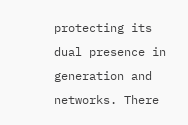protecting its dual presence in generation and networks. There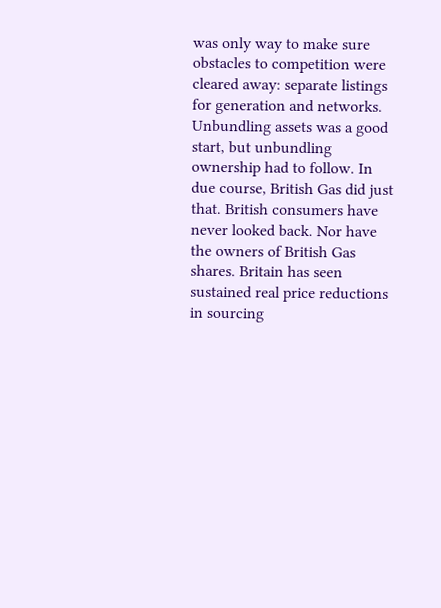was only way to make sure obstacles to competition were cleared away: separate listings for generation and networks. Unbundling assets was a good start, but unbundling ownership had to follow. In due course, British Gas did just that. British consumers have never looked back. Nor have the owners of British Gas shares. Britain has seen sustained real price reductions in sourcing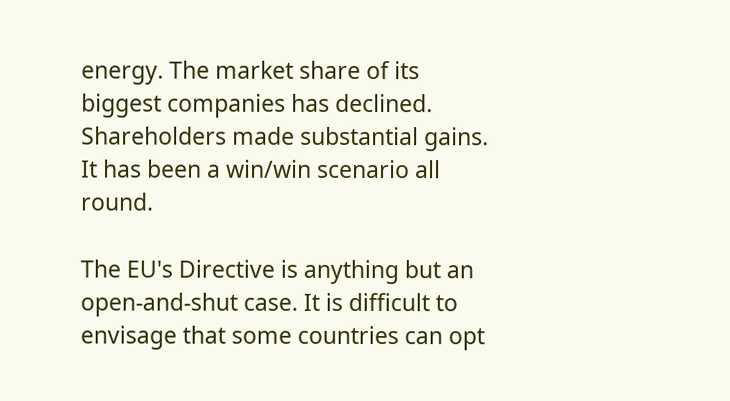energy. The market share of its biggest companies has declined. Shareholders made substantial gains. It has been a win/win scenario all round.

The EU's Directive is anything but an open-and-shut case. It is difficult to envisage that some countries can opt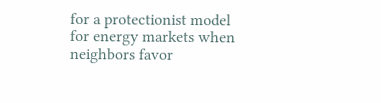for a protectionist model for energy markets when neighbors favor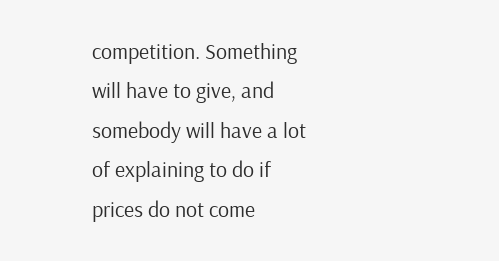competition. Something will have to give, and somebody will have a lot of explaining to do if prices do not come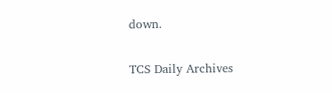down.


TCS Daily Archives